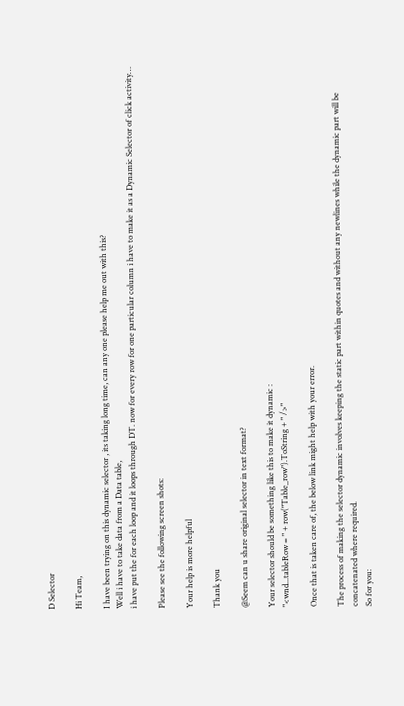D Selector

Hi Team,

I have been trying on this dynamic selector , its taking long time, can any one please help me out with this?
Well i have to take data from a Data table,
i have put the for each loop and it loops through DT. now for every row for one particular column i have to make it as a Dynamic Selector of click activity…

Please see the following screen shots:

Your help is more helpful

Thank you

@Seem can u share original selector in text format?

Your selector should be something like this to make it dynamic :
"<wnd...tableRow = " + row("Table_row").ToString + " />"

Once that is taken care of, the below link might help with your error.

The process of making the selector dynamic involves keeping the static part within quotes and without any newlines while the dynamic part will be concatenated where required.
So for you: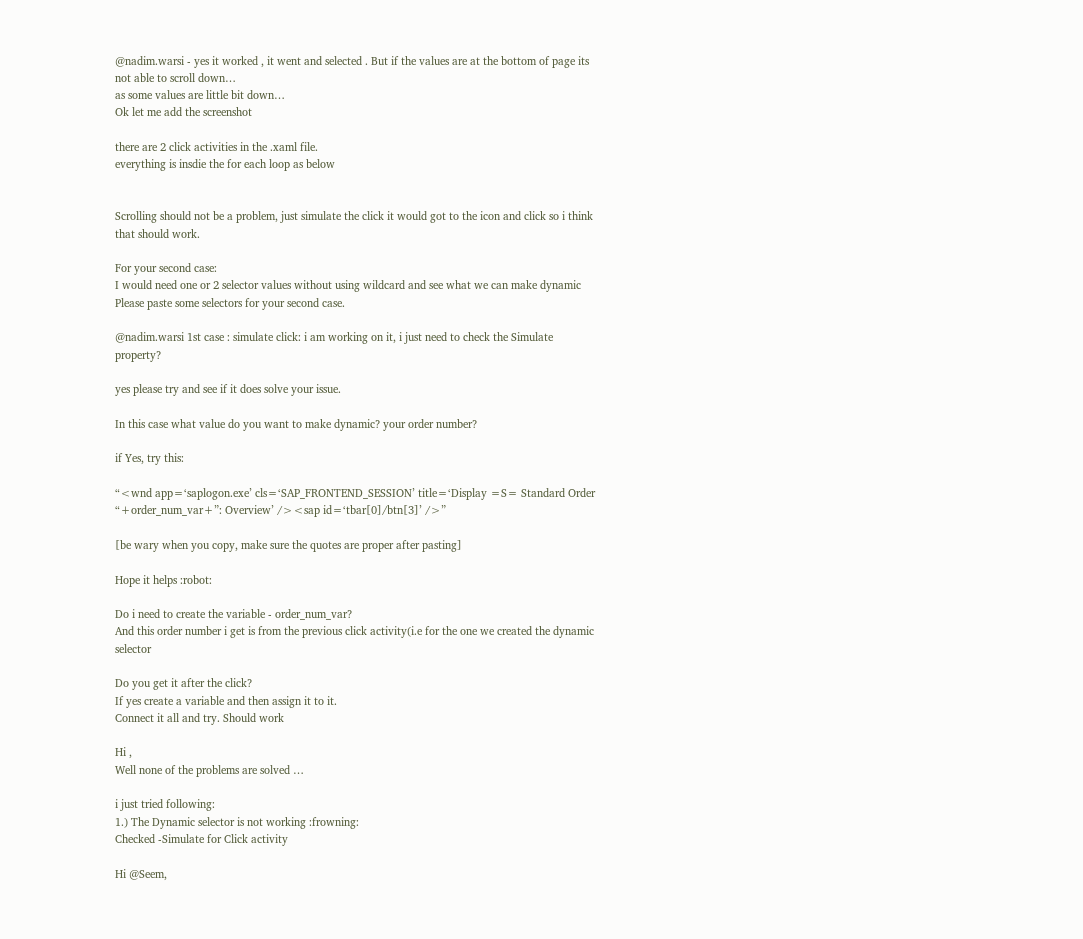@nadim.warsi - yes it worked , it went and selected . But if the values are at the bottom of page its not able to scroll down…
as some values are little bit down…
Ok let me add the screenshot

there are 2 click activities in the .xaml file.
everything is insdie the for each loop as below


Scrolling should not be a problem, just simulate the click it would got to the icon and click so i think that should work.

For your second case:
I would need one or 2 selector values without using wildcard and see what we can make dynamic
Please paste some selectors for your second case.

@nadim.warsi 1st case : simulate click: i am working on it, i just need to check the Simulate property?

yes please try and see if it does solve your issue.

In this case what value do you want to make dynamic? your order number?

if Yes, try this:

“<wnd app=‘saplogon.exe’ cls=‘SAP_FRONTEND_SESSION’ title=‘Display =S= Standard Order “+order_num_var+”: Overview’ /><sap id=‘tbar[0]/btn[3]’ />”

[be wary when you copy, make sure the quotes are proper after pasting]

Hope it helps :robot:

Do i need to create the variable - order_num_var?
And this order number i get is from the previous click activity(i.e for the one we created the dynamic selector

Do you get it after the click?
If yes create a variable and then assign it to it.
Connect it all and try. Should work

Hi ,
Well none of the problems are solved …

i just tried following:
1.) The Dynamic selector is not working :frowning:
Checked -Simulate for Click activity

Hi @Seem,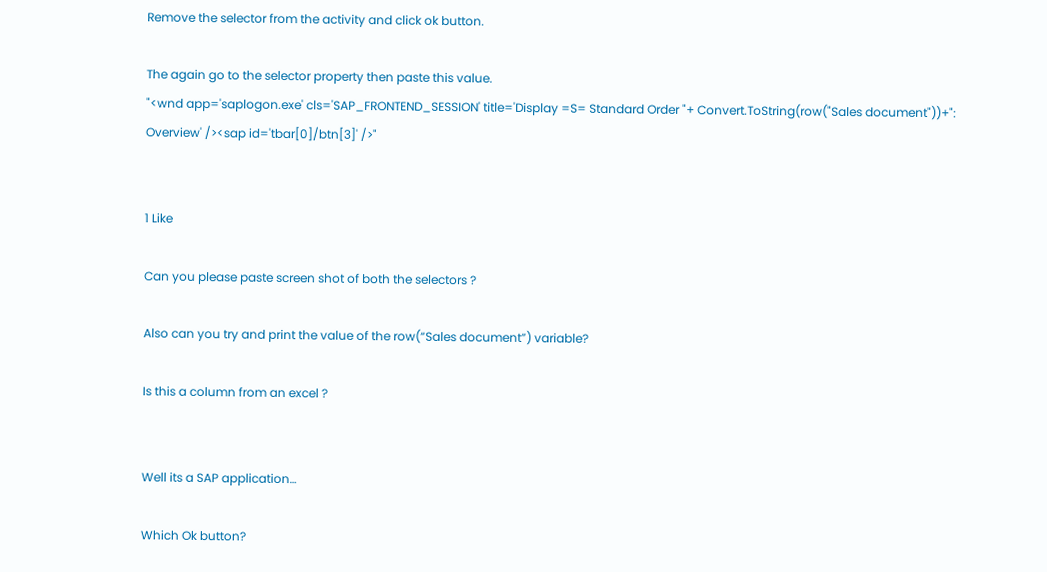Remove the selector from the activity and click ok button.

The again go to the selector property then paste this value.
"<wnd app='saplogon.exe' cls='SAP_FRONTEND_SESSION' title='Display =S= Standard Order "+ Convert.ToString(row("Sales document"))+": Overview' /><sap id='tbar[0]/btn[3]' />"


1 Like

Can you please paste screen shot of both the selectors ?

Also can you try and print the value of the row(“Sales document”) variable?

Is this a column from an excel ?


Well its a SAP application…

Which Ok button?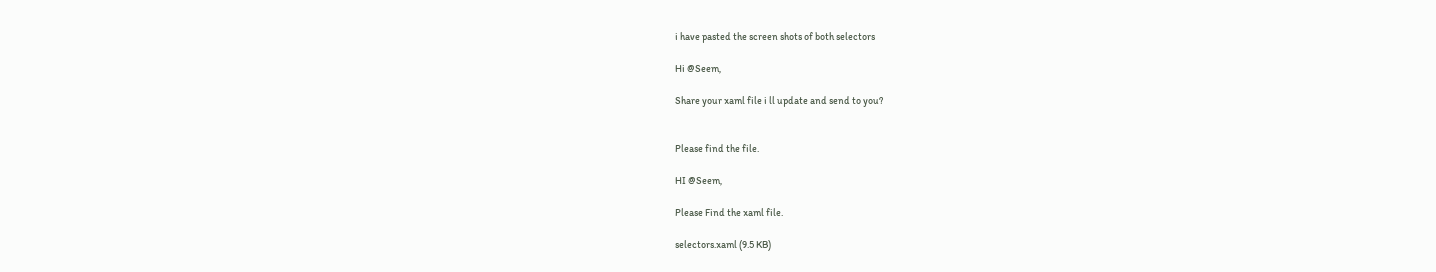i have pasted the screen shots of both selectors

Hi @Seem,

Share your xaml file i ll update and send to you?


Please find the file.

HI @Seem,

Please Find the xaml file.

selectors.xaml (9.5 KB)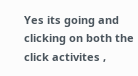Yes its going and clicking on both the click activites ,